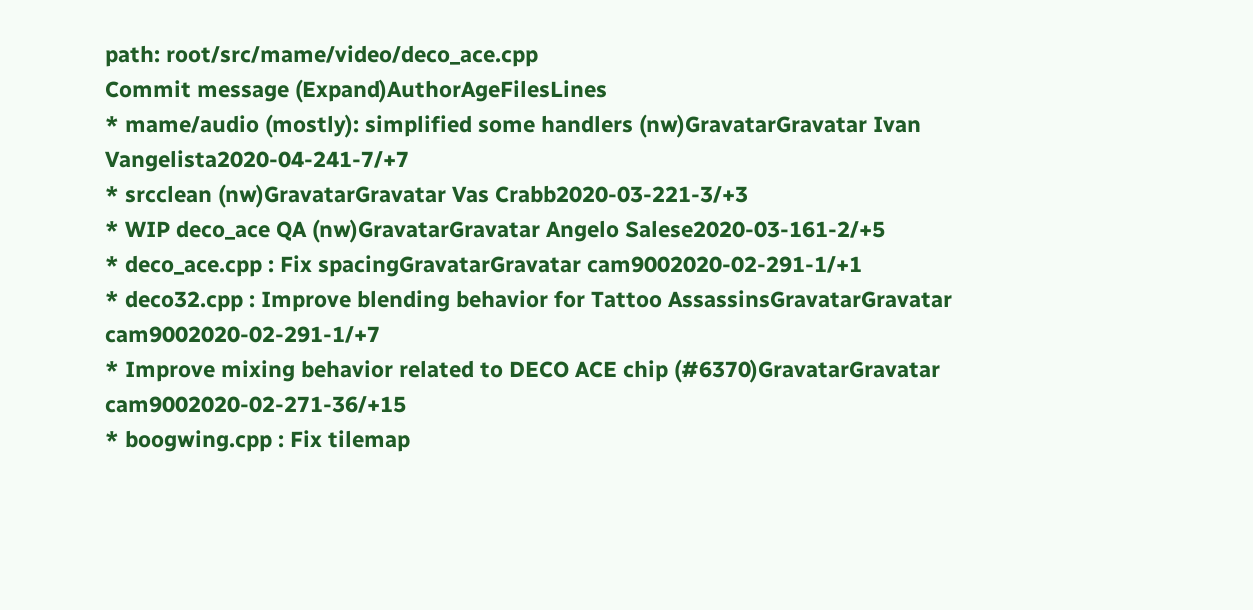path: root/src/mame/video/deco_ace.cpp
Commit message (Expand)AuthorAgeFilesLines
* mame/audio (mostly): simplified some handlers (nw)GravatarGravatar Ivan Vangelista2020-04-241-7/+7
* srcclean (nw)GravatarGravatar Vas Crabb2020-03-221-3/+3
* WIP deco_ace QA (nw)GravatarGravatar Angelo Salese2020-03-161-2/+5
* deco_ace.cpp : Fix spacingGravatarGravatar cam9002020-02-291-1/+1
* deco32.cpp : Improve blending behavior for Tattoo AssassinsGravatarGravatar cam9002020-02-291-1/+7
* Improve mixing behavior related to DECO ACE chip (#6370)GravatarGravatar cam9002020-02-271-36/+15
* boogwing.cpp : Fix tilemap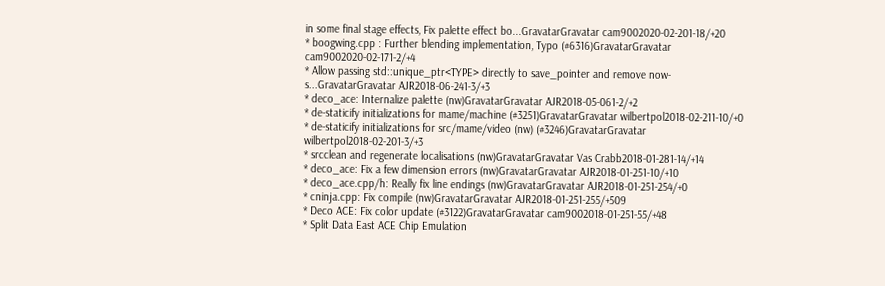in some final stage effects, Fix palette effect bo...GravatarGravatar cam9002020-02-201-18/+20
* boogwing.cpp : Further blending implementation, Typo (#6316)GravatarGravatar cam9002020-02-171-2/+4
* Allow passing std::unique_ptr<TYPE> directly to save_pointer and remove now-s...GravatarGravatar AJR2018-06-241-3/+3
* deco_ace: Internalize palette (nw)GravatarGravatar AJR2018-05-061-2/+2
* de-staticify initializations for mame/machine (#3251)GravatarGravatar wilbertpol2018-02-211-10/+0
* de-staticify initializations for src/mame/video (nw) (#3246)GravatarGravatar wilbertpol2018-02-201-3/+3
* srcclean and regenerate localisations (nw)GravatarGravatar Vas Crabb2018-01-281-14/+14
* deco_ace: Fix a few dimension errors (nw)GravatarGravatar AJR2018-01-251-10/+10
* deco_ace.cpp/h: Really fix line endings (nw)GravatarGravatar AJR2018-01-251-254/+0
* cninja.cpp: Fix compile (nw)GravatarGravatar AJR2018-01-251-255/+509
* Deco ACE: Fix color update (#3122)GravatarGravatar cam9002018-01-251-55/+48
* Split Data East ACE Chip Emulation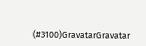(#3100)GravatarGravatar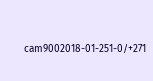cam9002018-01-251-0/+271